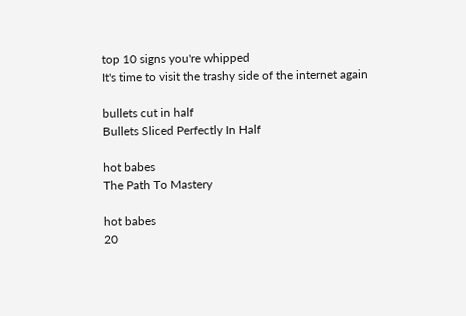top 10 signs you're whipped
It's time to visit the trashy side of the internet again

bullets cut in half
Bullets Sliced Perfectly In Half

hot babes
The Path To Mastery

hot babes
20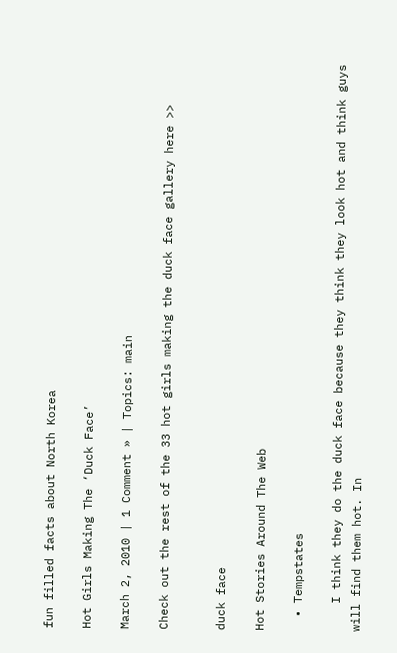fun filled facts about North Korea

Hot Girls Making The ‘Duck Face’

March 2, 2010 | 1 Comment » | Topics: main

Check out the rest of the 33 hot girls making the duck face gallery here >>


duck face

Hot Stories Around The Web

  • Tempstates

    I think they do the duck face because they think they look hot and think guys will find them hot. In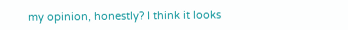my opinion, honestly? I think it looks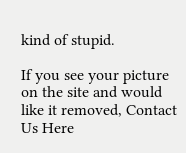kind of stupid.

If you see your picture on the site and would like it removed, Contact Us Here